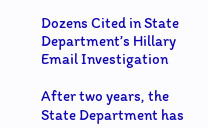Dozens Cited in State Department’s Hillary Email Investigation

After two years, the State Department has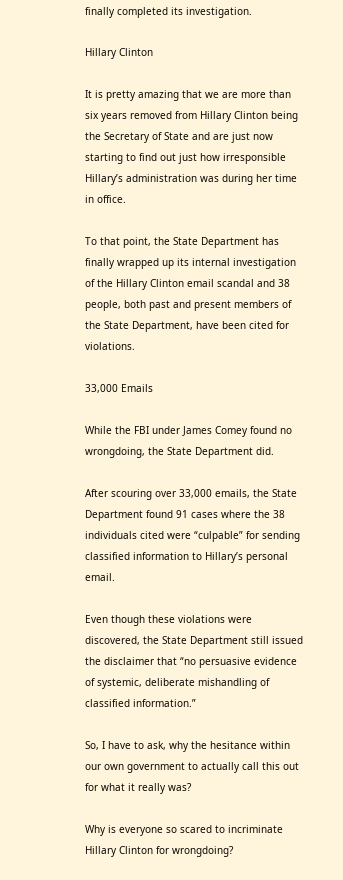finally completed its investigation.

Hillary Clinton

It is pretty amazing that we are more than six years removed from Hillary Clinton being the Secretary of State and are just now starting to find out just how irresponsible Hillary’s administration was during her time in office.

To that point, the State Department has finally wrapped up its internal investigation of the Hillary Clinton email scandal and 38 people, both past and present members of the State Department, have been cited for violations.

33,000 Emails

While the FBI under James Comey found no wrongdoing, the State Department did.

After scouring over 33,000 emails, the State Department found 91 cases where the 38 individuals cited were “culpable” for sending classified information to Hillary’s personal email.

Even though these violations were discovered, the State Department still issued the disclaimer that “no persuasive evidence of systemic, deliberate mishandling of classified information.”

So, I have to ask, why the hesitance within our own government to actually call this out for what it really was?

Why is everyone so scared to incriminate Hillary Clinton for wrongdoing?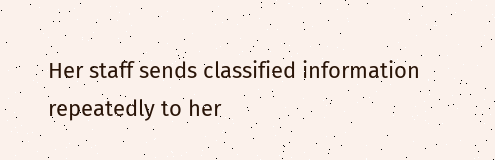Her staff sends classified information repeatedly to her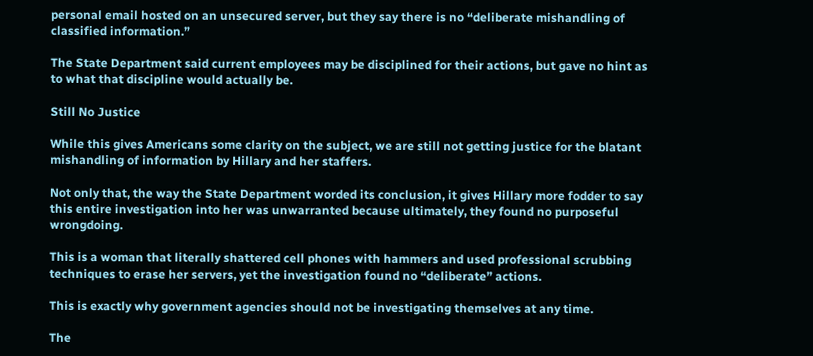personal email hosted on an unsecured server, but they say there is no “deliberate mishandling of classified information.”

The State Department said current employees may be disciplined for their actions, but gave no hint as to what that discipline would actually be.

Still No Justice

While this gives Americans some clarity on the subject, we are still not getting justice for the blatant mishandling of information by Hillary and her staffers.

Not only that, the way the State Department worded its conclusion, it gives Hillary more fodder to say this entire investigation into her was unwarranted because ultimately, they found no purposeful wrongdoing.

This is a woman that literally shattered cell phones with hammers and used professional scrubbing techniques to erase her servers, yet the investigation found no “deliberate” actions.

This is exactly why government agencies should not be investigating themselves at any time.

The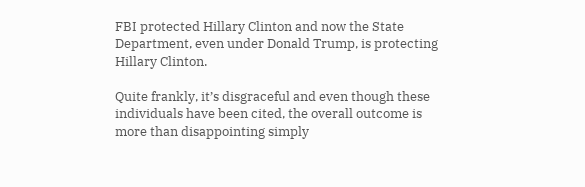FBI protected Hillary Clinton and now the State Department, even under Donald Trump, is protecting Hillary Clinton.

Quite frankly, it’s disgraceful and even though these individuals have been cited, the overall outcome is more than disappointing simply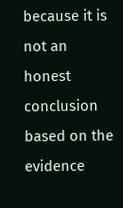because it is not an honest conclusion based on the evidence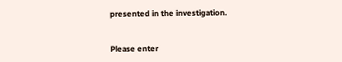presented in the investigation.


Please enter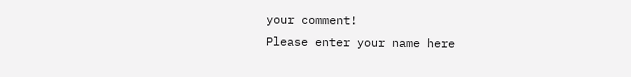your comment!
Please enter your name here